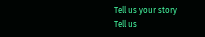Tell us your story
Tell us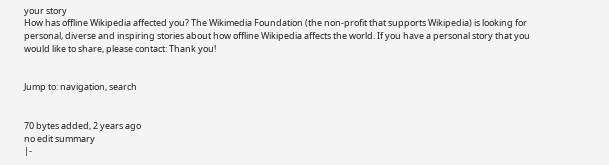your story
How has offline Wikipedia affected you? The Wikimedia Foundation (the non-profit that supports Wikipedia) is looking for personal, diverse and inspiring stories about how offline Wikipedia affects the world. If you have a personal story that you would like to share, please contact: Thank you!


Jump to: navigation, search


70 bytes added, 2 years ago
no edit summary
|-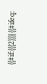{{#if:{{{2}}}|{{#ifeq: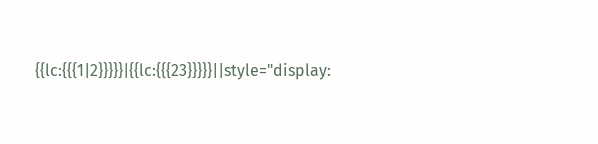{{lc:{{{1|2}}}}}|{{lc:{{{23}}}}}||style="display: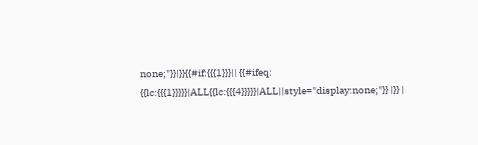none;"}}|}}{{#if:{{{1}}}|| {{#ifeq: {{lc:{{{1}}}}}|ALL{{lc:{{{4}}}}}|ALL||style="display:none;"}} |}} |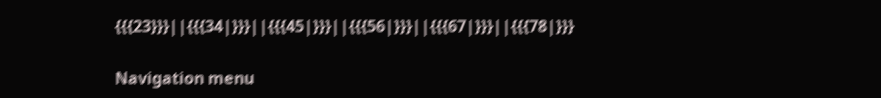{{{23}}}||{{{34|}}}||{{{45|}}}||{{{56|}}}||{{{67|}}}||{{{78|}}}

Navigation menu